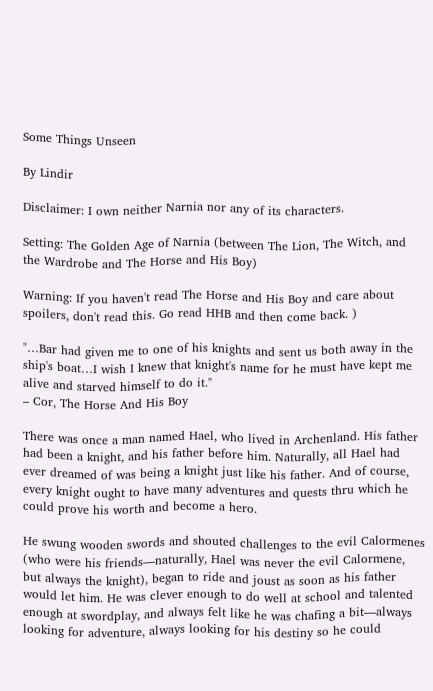Some Things Unseen

By Lindir

Disclaimer: I own neither Narnia nor any of its characters.

Setting: The Golden Age of Narnia (between The Lion, The Witch, and the Wardrobe and The Horse and His Boy)

Warning: If you haven't read The Horse and His Boy and care about spoilers, don't read this. Go read HHB and then come back. )

"…Bar had given me to one of his knights and sent us both away in the ship's boat…I wish I knew that knight's name for he must have kept me alive and starved himself to do it."
– Cor, The Horse And His Boy

There was once a man named Hael, who lived in Archenland. His father had been a knight, and his father before him. Naturally, all Hael had ever dreamed of was being a knight just like his father. And of course, every knight ought to have many adventures and quests thru which he could prove his worth and become a hero.

He swung wooden swords and shouted challenges to the evil Calormenes (who were his friends—naturally, Hael was never the evil Calormene, but always the knight), began to ride and joust as soon as his father would let him. He was clever enough to do well at school and talented enough at swordplay, and always felt like he was chafing a bit—always looking for adventure, always looking for his destiny so he could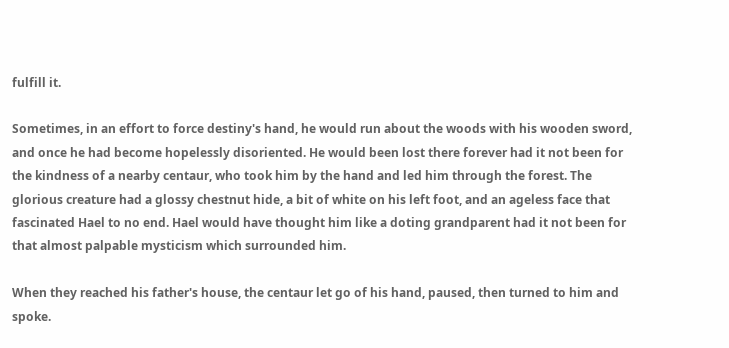fulfill it.

Sometimes, in an effort to force destiny's hand, he would run about the woods with his wooden sword, and once he had become hopelessly disoriented. He would been lost there forever had it not been for the kindness of a nearby centaur, who took him by the hand and led him through the forest. The glorious creature had a glossy chestnut hide, a bit of white on his left foot, and an ageless face that fascinated Hael to no end. Hael would have thought him like a doting grandparent had it not been for that almost palpable mysticism which surrounded him.

When they reached his father's house, the centaur let go of his hand, paused, then turned to him and spoke.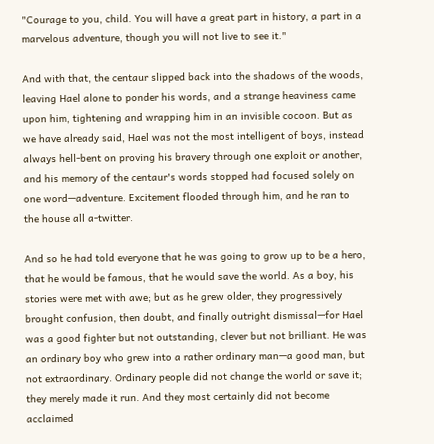"Courage to you, child. You will have a great part in history, a part in a marvelous adventure, though you will not live to see it."

And with that, the centaur slipped back into the shadows of the woods, leaving Hael alone to ponder his words, and a strange heaviness came upon him, tightening and wrapping him in an invisible cocoon. But as we have already said, Hael was not the most intelligent of boys, instead always hell-bent on proving his bravery through one exploit or another, and his memory of the centaur's words stopped had focused solely on one word—adventure. Excitement flooded through him, and he ran to the house all a-twitter.

And so he had told everyone that he was going to grow up to be a hero, that he would be famous, that he would save the world. As a boy, his stories were met with awe; but as he grew older, they progressively brought confusion, then doubt, and finally outright dismissal—for Hael was a good fighter but not outstanding, clever but not brilliant. He was an ordinary boy who grew into a rather ordinary man—a good man, but not extraordinary. Ordinary people did not change the world or save it; they merely made it run. And they most certainly did not become acclaimed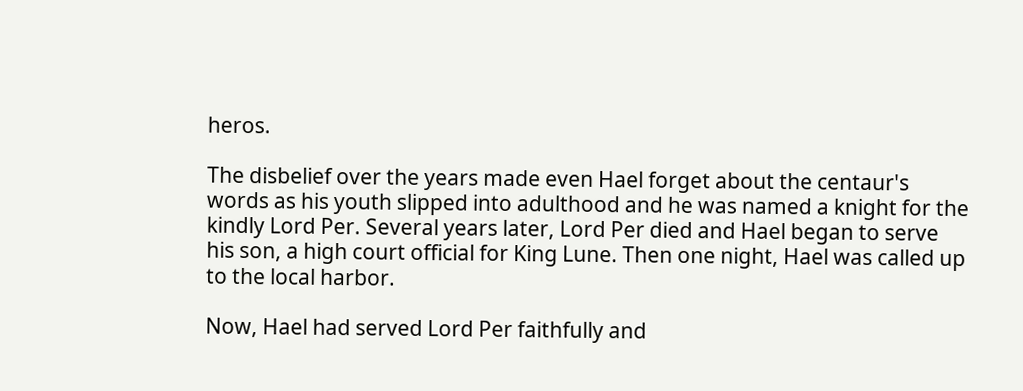heros.

The disbelief over the years made even Hael forget about the centaur's words as his youth slipped into adulthood and he was named a knight for the kindly Lord Per. Several years later, Lord Per died and Hael began to serve his son, a high court official for King Lune. Then one night, Hael was called up to the local harbor.

Now, Hael had served Lord Per faithfully and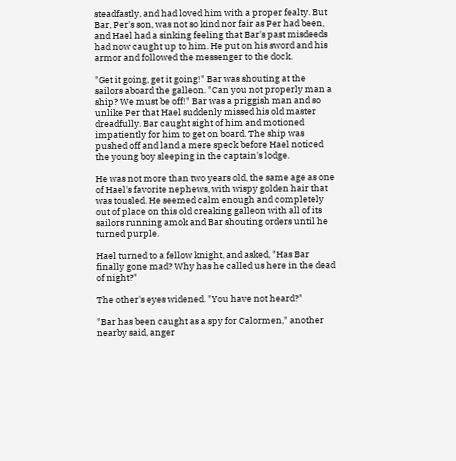steadfastly, and had loved him with a proper fealty. But Bar, Per's son, was not so kind nor fair as Per had been, and Hael had a sinking feeling that Bar's past misdeeds had now caught up to him. He put on his sword and his armor and followed the messenger to the dock.

"Get it going, get it going!" Bar was shouting at the sailors aboard the galleon. "Can you not properly man a ship? We must be off!" Bar was a priggish man and so unlike Per that Hael suddenly missed his old master dreadfully. Bar caught sight of him and motioned impatiently for him to get on board. The ship was pushed off and land a mere speck before Hael noticed the young boy sleeping in the captain's lodge.

He was not more than two years old, the same age as one of Hael's favorite nephews, with wispy golden hair that was tousled. He seemed calm enough and completely out of place on this old creaking galleon with all of its sailors running amok and Bar shouting orders until he turned purple.

Hael turned to a fellow knight, and asked, "Has Bar finally gone mad? Why has he called us here in the dead of night?"

The other's eyes widened. "You have not heard?"

"Bar has been caught as a spy for Calormen," another nearby said, anger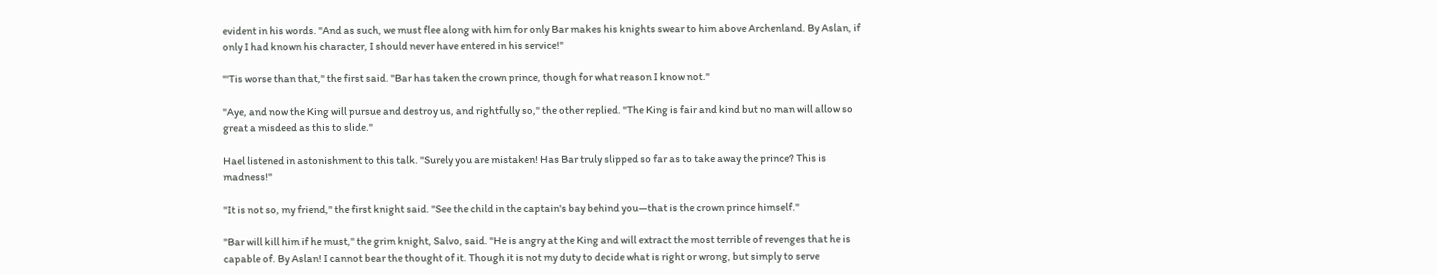evident in his words. "And as such, we must flee along with him for only Bar makes his knights swear to him above Archenland. By Aslan, if only I had known his character, I should never have entered in his service!"

"'Tis worse than that," the first said. "Bar has taken the crown prince, though for what reason I know not."

"Aye, and now the King will pursue and destroy us, and rightfully so," the other replied. "The King is fair and kind but no man will allow so great a misdeed as this to slide."

Hael listened in astonishment to this talk. "Surely you are mistaken! Has Bar truly slipped so far as to take away the prince? This is madness!"

"It is not so, my friend," the first knight said. "See the child in the captain's bay behind you—that is the crown prince himself."

"Bar will kill him if he must," the grim knight, Salvo, said. "He is angry at the King and will extract the most terrible of revenges that he is capable of. By Aslan! I cannot bear the thought of it. Though it is not my duty to decide what is right or wrong, but simply to serve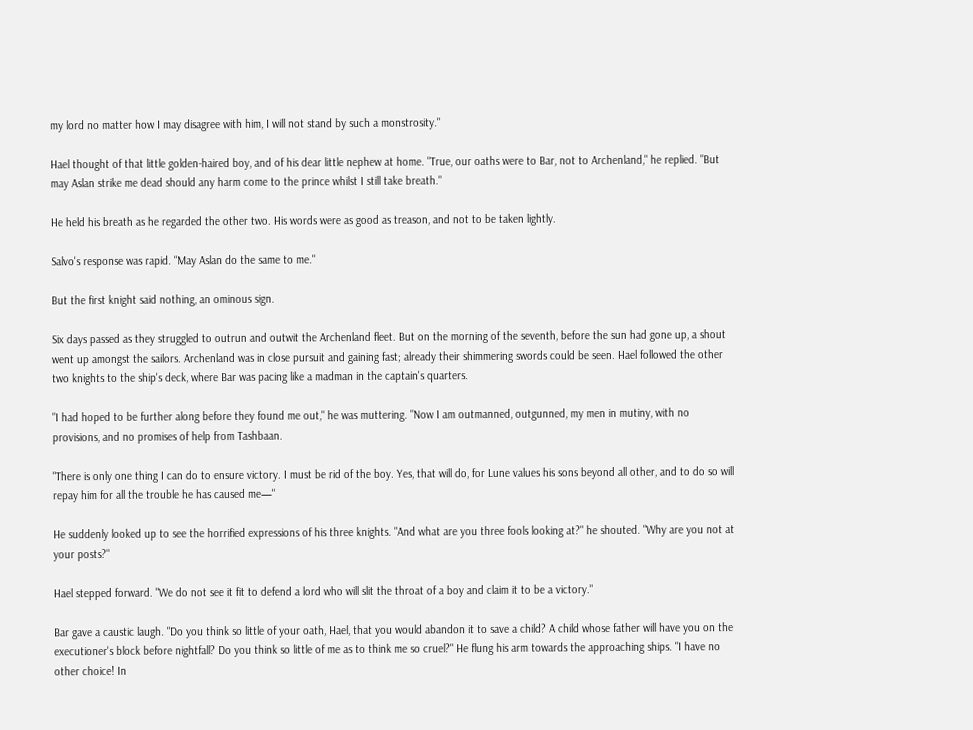my lord no matter how I may disagree with him, I will not stand by such a monstrosity."

Hael thought of that little golden-haired boy, and of his dear little nephew at home. "True, our oaths were to Bar, not to Archenland," he replied. "But may Aslan strike me dead should any harm come to the prince whilst I still take breath."

He held his breath as he regarded the other two. His words were as good as treason, and not to be taken lightly.

Salvo's response was rapid. "May Aslan do the same to me."

But the first knight said nothing, an ominous sign.

Six days passed as they struggled to outrun and outwit the Archenland fleet. But on the morning of the seventh, before the sun had gone up, a shout went up amongst the sailors. Archenland was in close pursuit and gaining fast; already their shimmering swords could be seen. Hael followed the other two knights to the ship's deck, where Bar was pacing like a madman in the captain's quarters.

"I had hoped to be further along before they found me out," he was muttering. "Now I am outmanned, outgunned, my men in mutiny, with no provisions, and no promises of help from Tashbaan.

"There is only one thing I can do to ensure victory. I must be rid of the boy. Yes, that will do, for Lune values his sons beyond all other, and to do so will repay him for all the trouble he has caused me—"

He suddenly looked up to see the horrified expressions of his three knights. "And what are you three fools looking at?" he shouted. "Why are you not at your posts?"

Hael stepped forward. "We do not see it fit to defend a lord who will slit the throat of a boy and claim it to be a victory."

Bar gave a caustic laugh. "Do you think so little of your oath, Hael, that you would abandon it to save a child? A child whose father will have you on the executioner's block before nightfall? Do you think so little of me as to think me so cruel?" He flung his arm towards the approaching ships. "I have no other choice! In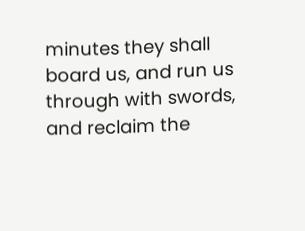minutes they shall board us, and run us through with swords, and reclaim the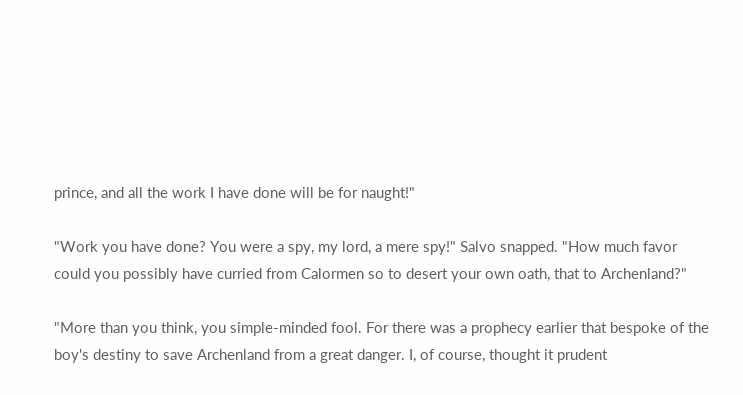prince, and all the work I have done will be for naught!"

"Work you have done? You were a spy, my lord, a mere spy!" Salvo snapped. "How much favor could you possibly have curried from Calormen so to desert your own oath, that to Archenland?"

"More than you think, you simple-minded fool. For there was a prophecy earlier that bespoke of the boy's destiny to save Archenland from a great danger. I, of course, thought it prudent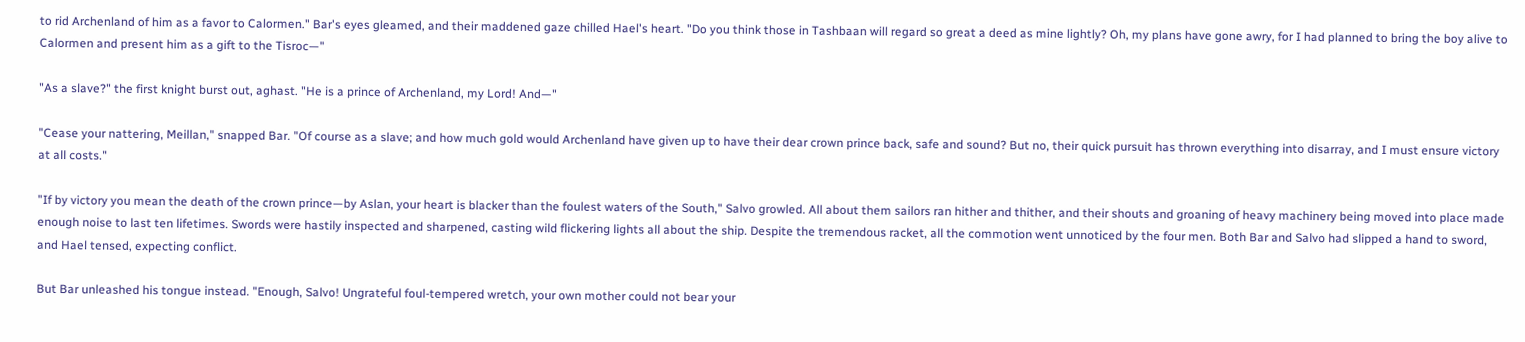to rid Archenland of him as a favor to Calormen." Bar's eyes gleamed, and their maddened gaze chilled Hael's heart. "Do you think those in Tashbaan will regard so great a deed as mine lightly? Oh, my plans have gone awry, for I had planned to bring the boy alive to Calormen and present him as a gift to the Tisroc—"

"As a slave?" the first knight burst out, aghast. "He is a prince of Archenland, my Lord! And—"

"Cease your nattering, Meillan," snapped Bar. "Of course as a slave; and how much gold would Archenland have given up to have their dear crown prince back, safe and sound? But no, their quick pursuit has thrown everything into disarray, and I must ensure victory at all costs."

"If by victory you mean the death of the crown prince—by Aslan, your heart is blacker than the foulest waters of the South," Salvo growled. All about them sailors ran hither and thither, and their shouts and groaning of heavy machinery being moved into place made enough noise to last ten lifetimes. Swords were hastily inspected and sharpened, casting wild flickering lights all about the ship. Despite the tremendous racket, all the commotion went unnoticed by the four men. Both Bar and Salvo had slipped a hand to sword, and Hael tensed, expecting conflict.

But Bar unleashed his tongue instead. "Enough, Salvo! Ungrateful foul-tempered wretch, your own mother could not bear your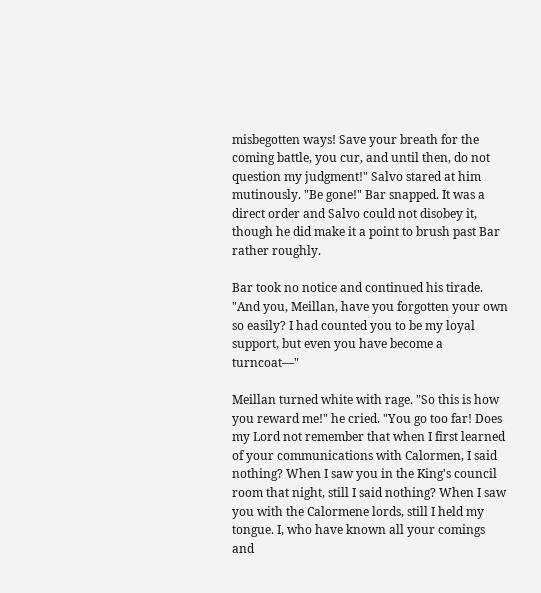misbegotten ways! Save your breath for the coming battle, you cur, and until then, do not question my judgment!" Salvo stared at him mutinously. "Be gone!" Bar snapped. It was a direct order and Salvo could not disobey it, though he did make it a point to brush past Bar rather roughly.

Bar took no notice and continued his tirade. "And you, Meillan, have you forgotten your own so easily? I had counted you to be my loyal support, but even you have become a turncoat—"

Meillan turned white with rage. "So this is how you reward me!" he cried. "You go too far! Does my Lord not remember that when I first learned of your communications with Calormen, I said nothing? When I saw you in the King's council room that night, still I said nothing? When I saw you with the Calormene lords, still I held my tongue. I, who have known all your comings and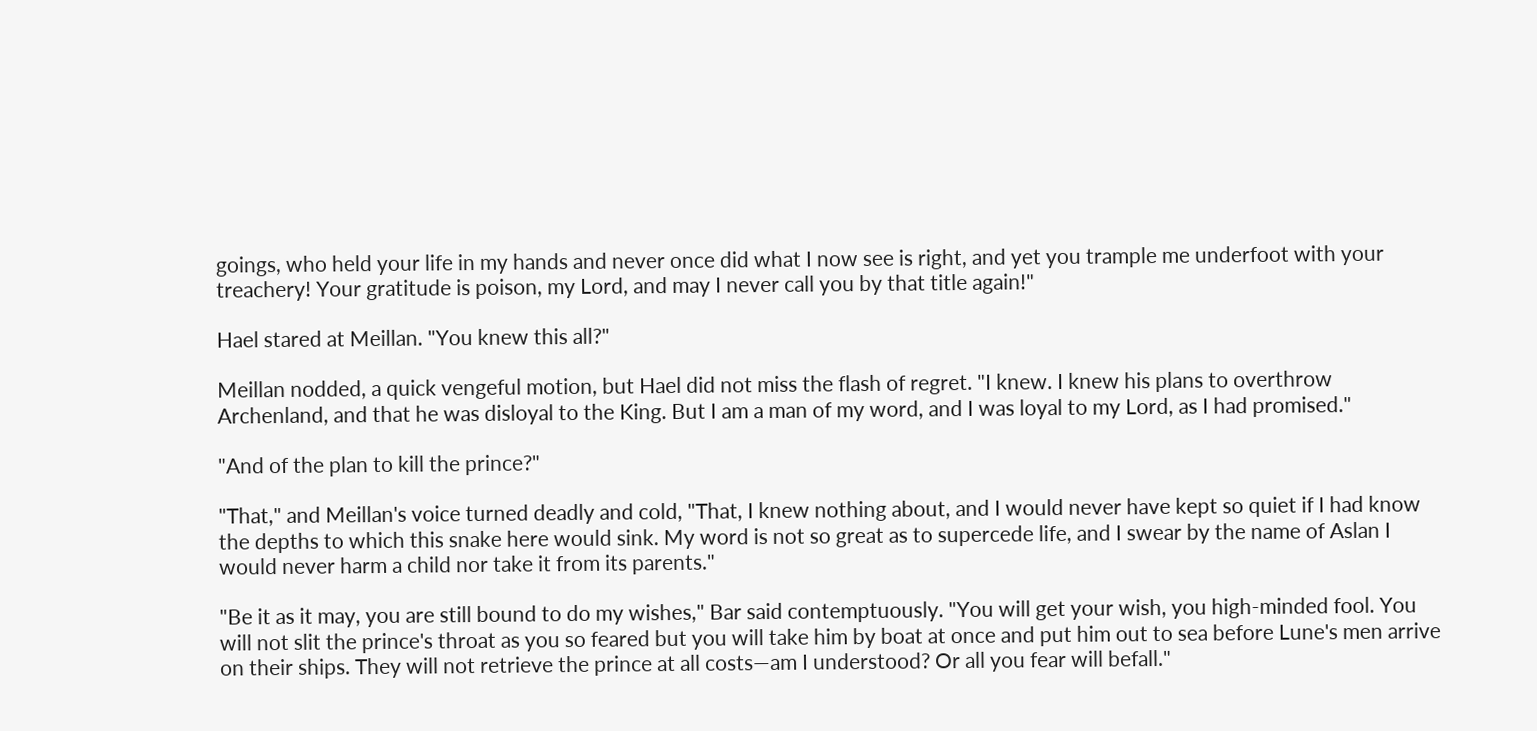goings, who held your life in my hands and never once did what I now see is right, and yet you trample me underfoot with your treachery! Your gratitude is poison, my Lord, and may I never call you by that title again!"

Hael stared at Meillan. "You knew this all?"

Meillan nodded, a quick vengeful motion, but Hael did not miss the flash of regret. "I knew. I knew his plans to overthrow Archenland, and that he was disloyal to the King. But I am a man of my word, and I was loyal to my Lord, as I had promised."

"And of the plan to kill the prince?"

"That," and Meillan's voice turned deadly and cold, "That, I knew nothing about, and I would never have kept so quiet if I had know the depths to which this snake here would sink. My word is not so great as to supercede life, and I swear by the name of Aslan I would never harm a child nor take it from its parents."

"Be it as it may, you are still bound to do my wishes," Bar said contemptuously. "You will get your wish, you high-minded fool. You will not slit the prince's throat as you so feared but you will take him by boat at once and put him out to sea before Lune's men arrive on their ships. They will not retrieve the prince at all costs—am I understood? Or all you fear will befall."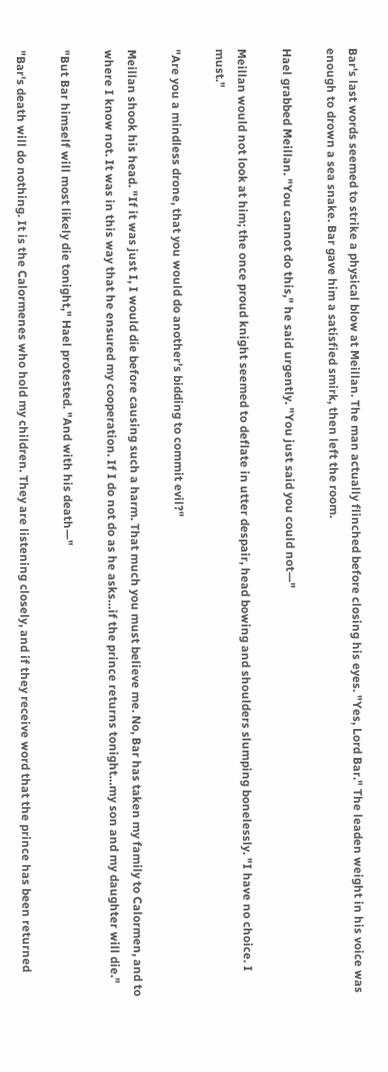Bar's last words seemed to strike a physical blow at Meillan. The man actually flinched before closing his eyes. "Yes, Lord Bar." The leaden weight in his voice was enough to drown a sea snake. Bar gave him a satisfied smirk, then left the room.

Hael grabbed Meillan. "You cannot do this," he said urgently. "You just said you could not—"

Meillan would not look at him; the once proud knight seemed to deflate in utter despair, head bowing and shoulders slumping bonelessly. "I have no choice. I must."

"Are you a mindless drone, that you would do another's bidding to commit evil?"

Meillan shook his head. "If it was just I, I would die before causing such a harm. That much you must believe me. No, Bar has taken my family to Calormen, and to where I know not. It was in this way that he ensured my cooperation. If I do not do as he asks…if the prince returns tonight…my son and my daughter will die."

"But Bar himself will most likely die tonight," Hael protested. "And with his death—"

"Bar's death will do nothing. It is the Calormenes who hold my children. They are listening closely, and if they receive word that the prince has been returned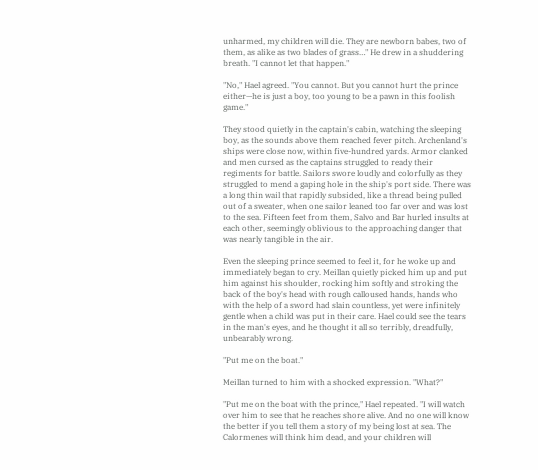unharmed, my children will die. They are newborn babes, two of them, as alike as two blades of grass…" He drew in a shuddering breath. "I cannot let that happen."

"No," Hael agreed. "You cannot. But you cannot hurt the prince either—he is just a boy, too young to be a pawn in this foolish game."

They stood quietly in the captain's cabin, watching the sleeping boy, as the sounds above them reached fever pitch. Archenland's ships were close now, within five-hundred yards. Armor clanked and men cursed as the captains struggled to ready their regiments for battle. Sailors swore loudly and colorfully as they struggled to mend a gaping hole in the ship's port side. There was a long thin wail that rapidly subsided, like a thread being pulled out of a sweater, when one sailor leaned too far over and was lost to the sea. Fifteen feet from them, Salvo and Bar hurled insults at each other, seemingly oblivious to the approaching danger that was nearly tangible in the air.

Even the sleeping prince seemed to feel it, for he woke up and immediately began to cry. Meillan quietly picked him up and put him against his shoulder, rocking him softly and stroking the back of the boy's head with rough calloused hands, hands who with the help of a sword had slain countless, yet were infinitely gentle when a child was put in their care. Hael could see the tears in the man's eyes, and he thought it all so terribly, dreadfully, unbearably wrong.

"Put me on the boat."

Meillan turned to him with a shocked expression. "What?"

"Put me on the boat with the prince," Hael repeated. "I will watch over him to see that he reaches shore alive. And no one will know the better if you tell them a story of my being lost at sea. The Calormenes will think him dead, and your children will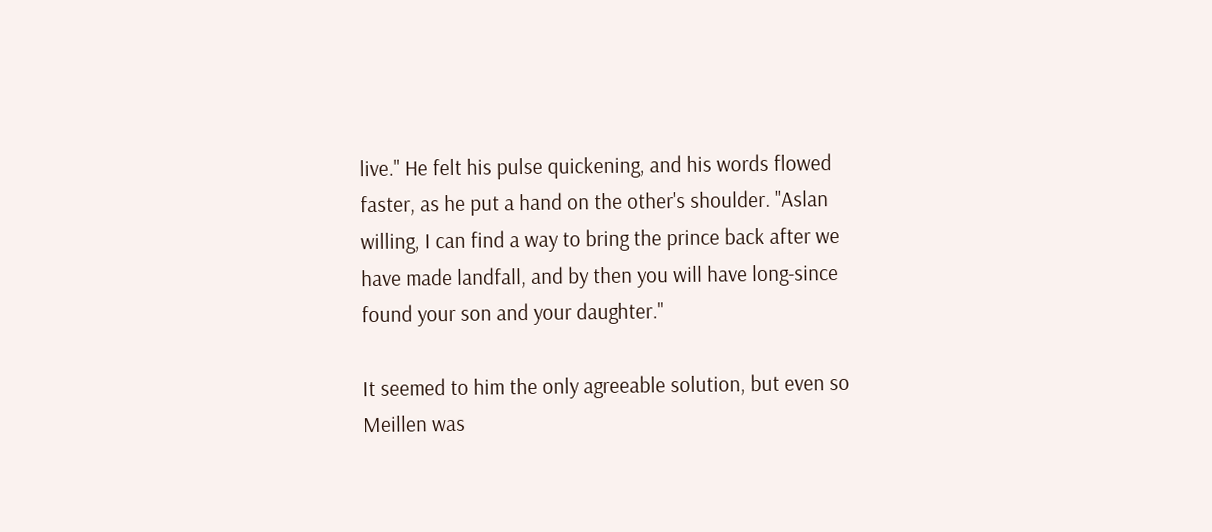live." He felt his pulse quickening, and his words flowed faster, as he put a hand on the other's shoulder. "Aslan willing, I can find a way to bring the prince back after we have made landfall, and by then you will have long-since found your son and your daughter."

It seemed to him the only agreeable solution, but even so Meillen was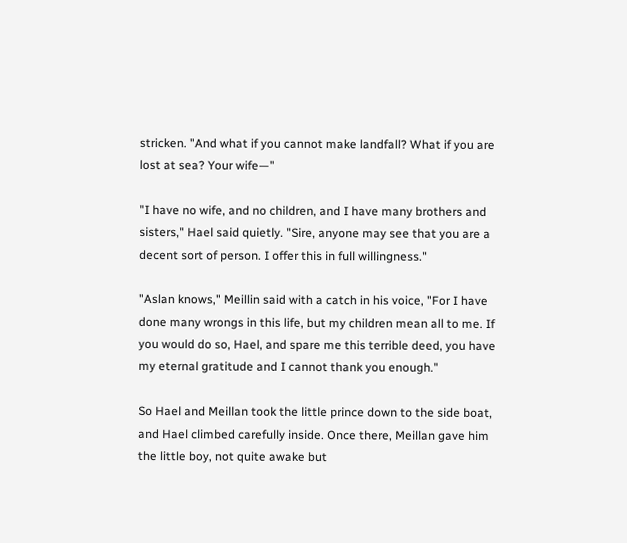stricken. "And what if you cannot make landfall? What if you are lost at sea? Your wife—"

"I have no wife, and no children, and I have many brothers and sisters," Hael said quietly. "Sire, anyone may see that you are a decent sort of person. I offer this in full willingness."

"Aslan knows," Meillin said with a catch in his voice, "For I have done many wrongs in this life, but my children mean all to me. If you would do so, Hael, and spare me this terrible deed, you have my eternal gratitude and I cannot thank you enough."

So Hael and Meillan took the little prince down to the side boat, and Hael climbed carefully inside. Once there, Meillan gave him the little boy, not quite awake but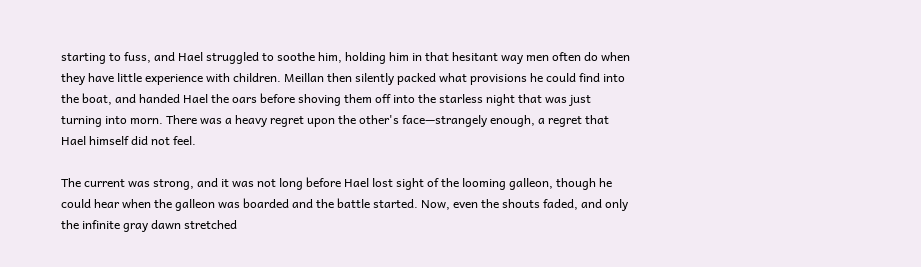starting to fuss, and Hael struggled to soothe him, holding him in that hesitant way men often do when they have little experience with children. Meillan then silently packed what provisions he could find into the boat, and handed Hael the oars before shoving them off into the starless night that was just turning into morn. There was a heavy regret upon the other's face—strangely enough, a regret that Hael himself did not feel.

The current was strong, and it was not long before Hael lost sight of the looming galleon, though he could hear when the galleon was boarded and the battle started. Now, even the shouts faded, and only the infinite gray dawn stretched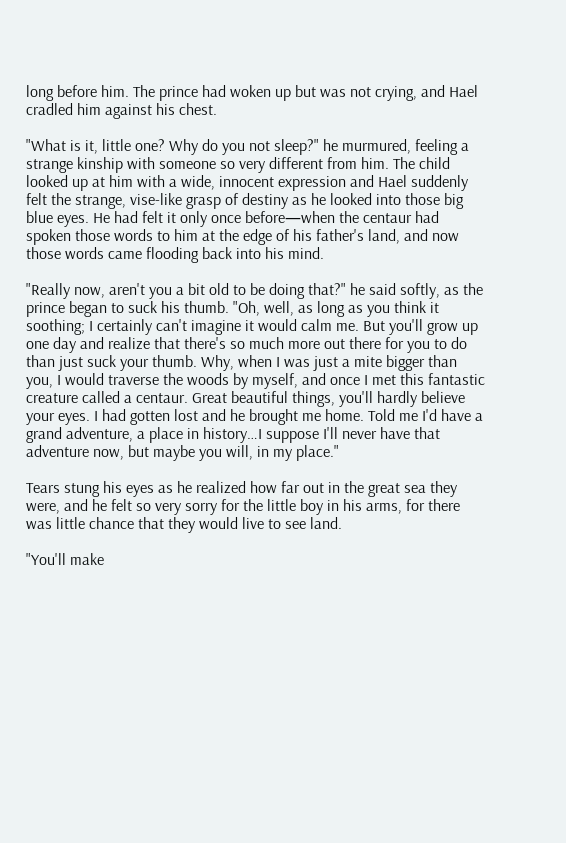long before him. The prince had woken up but was not crying, and Hael cradled him against his chest.

"What is it, little one? Why do you not sleep?" he murmured, feeling a strange kinship with someone so very different from him. The child looked up at him with a wide, innocent expression and Hael suddenly felt the strange, vise-like grasp of destiny as he looked into those big blue eyes. He had felt it only once before—when the centaur had spoken those words to him at the edge of his father's land, and now those words came flooding back into his mind.

"Really now, aren't you a bit old to be doing that?" he said softly, as the prince began to suck his thumb. "Oh, well, as long as you think it soothing; I certainly can't imagine it would calm me. But you'll grow up one day and realize that there's so much more out there for you to do than just suck your thumb. Why, when I was just a mite bigger than you, I would traverse the woods by myself, and once I met this fantastic creature called a centaur. Great beautiful things, you'll hardly believe your eyes. I had gotten lost and he brought me home. Told me I'd have a grand adventure, a place in history…I suppose I'll never have that adventure now, but maybe you will, in my place."

Tears stung his eyes as he realized how far out in the great sea they were, and he felt so very sorry for the little boy in his arms, for there was little chance that they would live to see land.

"You'll make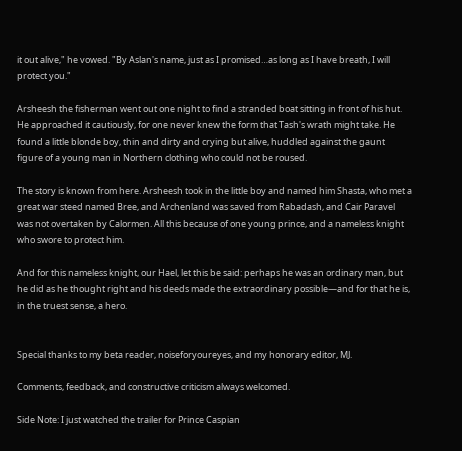it out alive," he vowed. "By Aslan's name, just as I promised…as long as I have breath, I will protect you."

Arsheesh the fisherman went out one night to find a stranded boat sitting in front of his hut. He approached it cautiously, for one never knew the form that Tash's wrath might take. He found a little blonde boy, thin and dirty and crying but alive, huddled against the gaunt figure of a young man in Northern clothing who could not be roused.

The story is known from here. Arsheesh took in the little boy and named him Shasta, who met a great war steed named Bree, and Archenland was saved from Rabadash, and Cair Paravel was not overtaken by Calormen. All this because of one young prince, and a nameless knight who swore to protect him.

And for this nameless knight, our Hael, let this be said: perhaps he was an ordinary man, but he did as he thought right and his deeds made the extraordinary possible—and for that he is, in the truest sense, a hero.


Special thanks to my beta reader, noiseforyoureyes, and my honorary editor, MJ.

Comments, feedback, and constructive criticism always welcomed.

Side Note: I just watched the trailer for Prince Caspian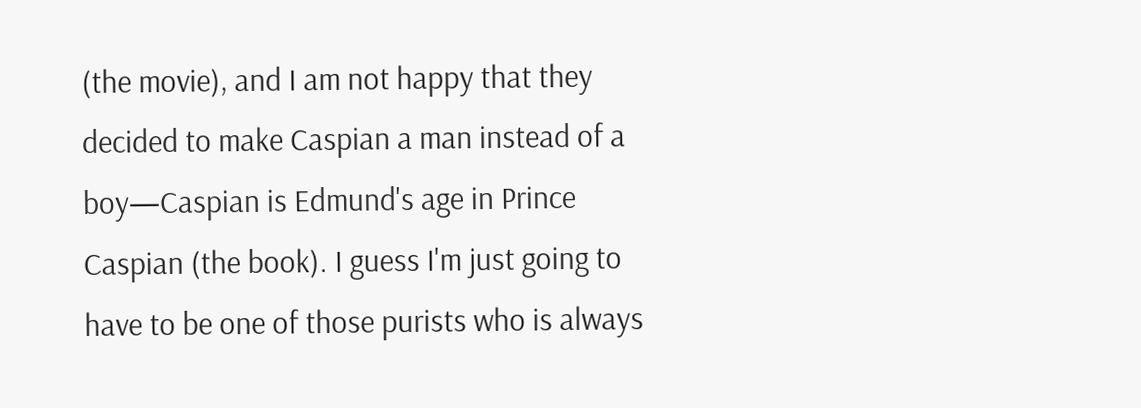(the movie), and I am not happy that they decided to make Caspian a man instead of a boy—Caspian is Edmund's age in Prince Caspian (the book). I guess I'm just going to have to be one of those purists who is always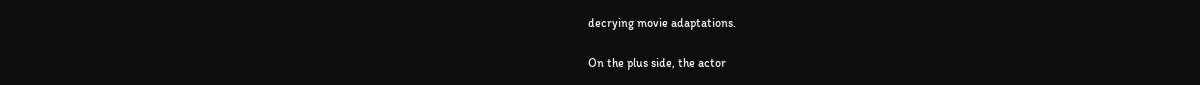decrying movie adaptations.

On the plus side, the actor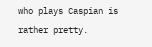who plays Caspian is rather pretty.